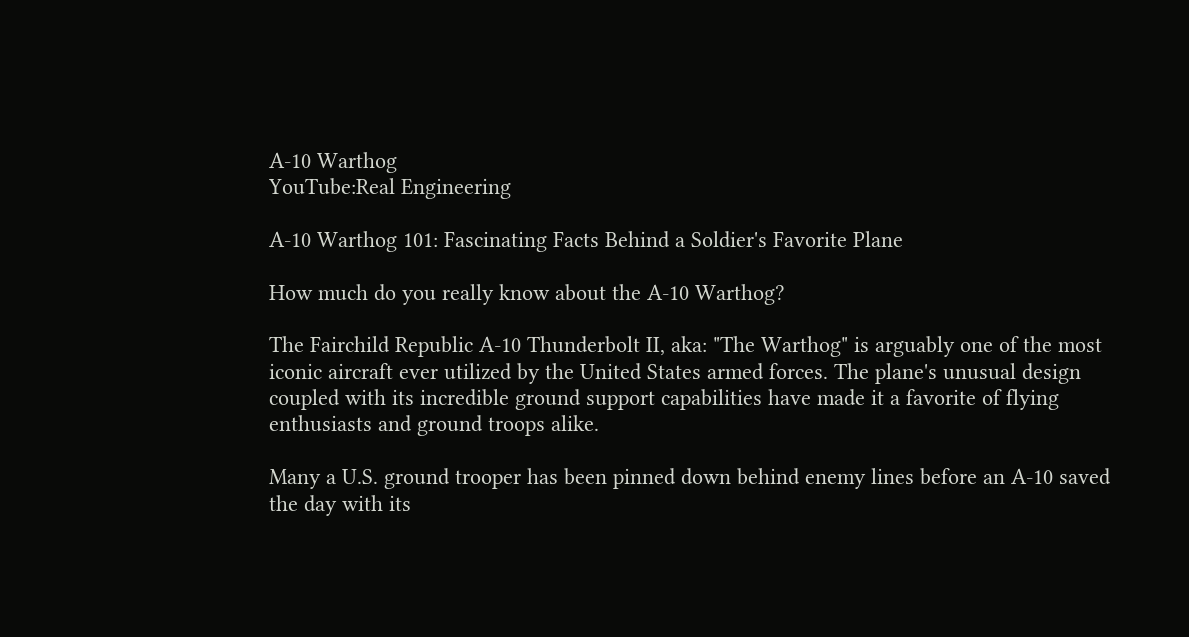A-10 Warthog
YouTube:Real Engineering

A-10 Warthog 101: Fascinating Facts Behind a Soldier's Favorite Plane

How much do you really know about the A-10 Warthog?

The Fairchild Republic A-10 Thunderbolt II, aka: "The Warthog" is arguably one of the most iconic aircraft ever utilized by the United States armed forces. The plane's unusual design coupled with its incredible ground support capabilities have made it a favorite of flying enthusiasts and ground troops alike.

Many a U.S. ground trooper has been pinned down behind enemy lines before an A-10 saved the day with its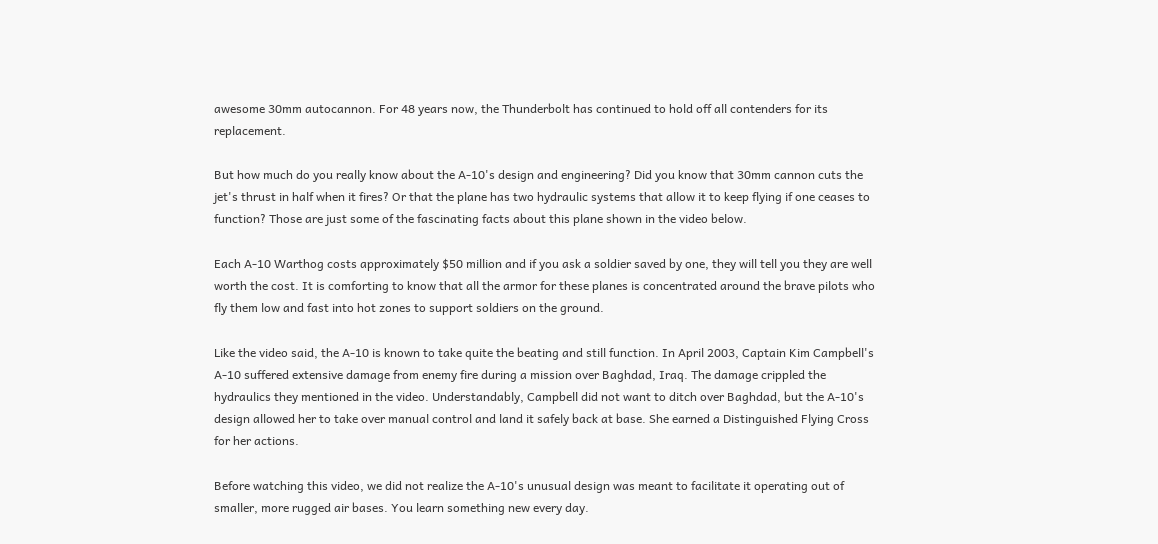awesome 30mm autocannon. For 48 years now, the Thunderbolt has continued to hold off all contenders for its replacement.

But how much do you really know about the A-10's design and engineering? Did you know that 30mm cannon cuts the jet's thrust in half when it fires? Or that the plane has two hydraulic systems that allow it to keep flying if one ceases to function? Those are just some of the fascinating facts about this plane shown in the video below.

Each A-10 Warthog costs approximately $50 million and if you ask a soldier saved by one, they will tell you they are well worth the cost. It is comforting to know that all the armor for these planes is concentrated around the brave pilots who fly them low and fast into hot zones to support soldiers on the ground.

Like the video said, the A-10 is known to take quite the beating and still function. In April 2003, Captain Kim Campbell's A-10 suffered extensive damage from enemy fire during a mission over Baghdad, Iraq. The damage crippled the hydraulics they mentioned in the video. Understandably, Campbell did not want to ditch over Baghdad, but the A-10's design allowed her to take over manual control and land it safely back at base. She earned a Distinguished Flying Cross for her actions.

Before watching this video, we did not realize the A-10's unusual design was meant to facilitate it operating out of smaller, more rugged air bases. You learn something new every day.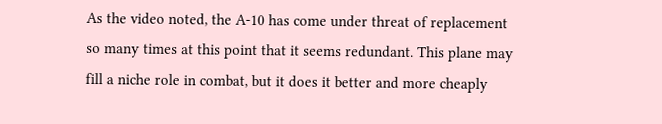As the video noted, the A-10 has come under threat of replacement so many times at this point that it seems redundant. This plane may fill a niche role in combat, but it does it better and more cheaply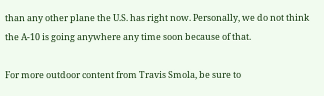than any other plane the U.S. has right now. Personally, we do not think the A-10 is going anywhere any time soon because of that.

For more outdoor content from Travis Smola, be sure to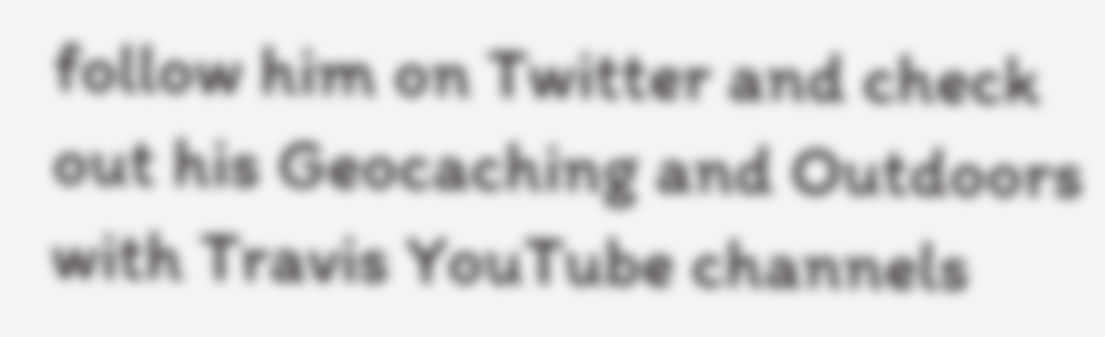follow him on Twitter and check out his Geocaching and Outdoors with Travis YouTube channels